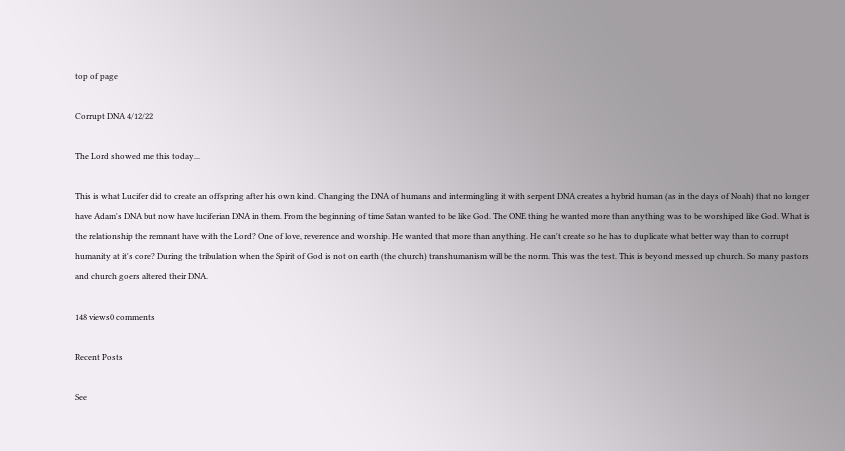top of page

Corrupt DNA 4/12/22

The Lord showed me this today...

This is what Lucifer did to create an offspring after his own kind. Changing the DNA of humans and intermingling it with serpent DNA creates a hybrid human (as in the days of Noah) that no longer have Adam's DNA but now have luciferian DNA in them. From the beginning of time Satan wanted to be like God. The ONE thing he wanted more than anything was to be worshiped like God. What is the relationship the remnant have with the Lord? One of love, reverence and worship. He wanted that more than anything. He can't create so he has to duplicate what better way than to corrupt humanity at it's core? During the tribulation when the Spirit of God is not on earth (the church) transhumanism will be the norm. This was the test. This is beyond messed up church. So many pastors and church goers altered their DNA.

148 views0 comments

Recent Posts

See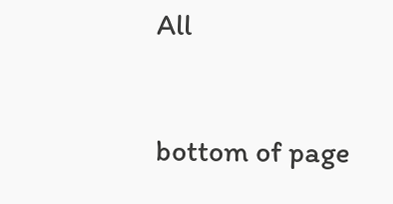All


bottom of page